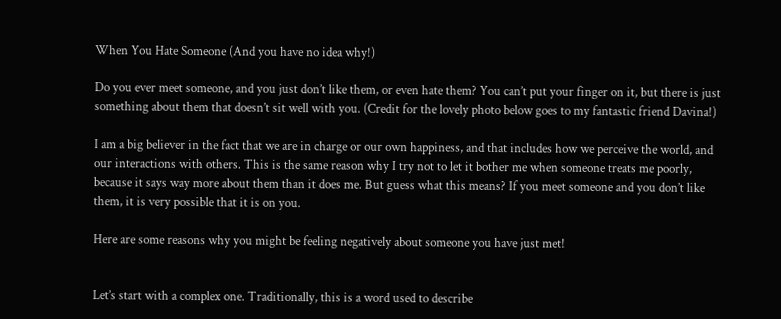When You Hate Someone (And you have no idea why!)

Do you ever meet someone, and you just don’t like them, or even hate them? You can’t put your finger on it, but there is just something about them that doesn’t sit well with you. (Credit for the lovely photo below goes to my fantastic friend Davina!)

I am a big believer in the fact that we are in charge or our own happiness, and that includes how we perceive the world, and our interactions with others. This is the same reason why I try not to let it bother me when someone treats me poorly, because it says way more about them than it does me. But guess what this means? If you meet someone and you don’t like them, it is very possible that it is on you.

Here are some reasons why you might be feeling negatively about someone you have just met!


Let’s start with a complex one. Traditionally, this is a word used to describe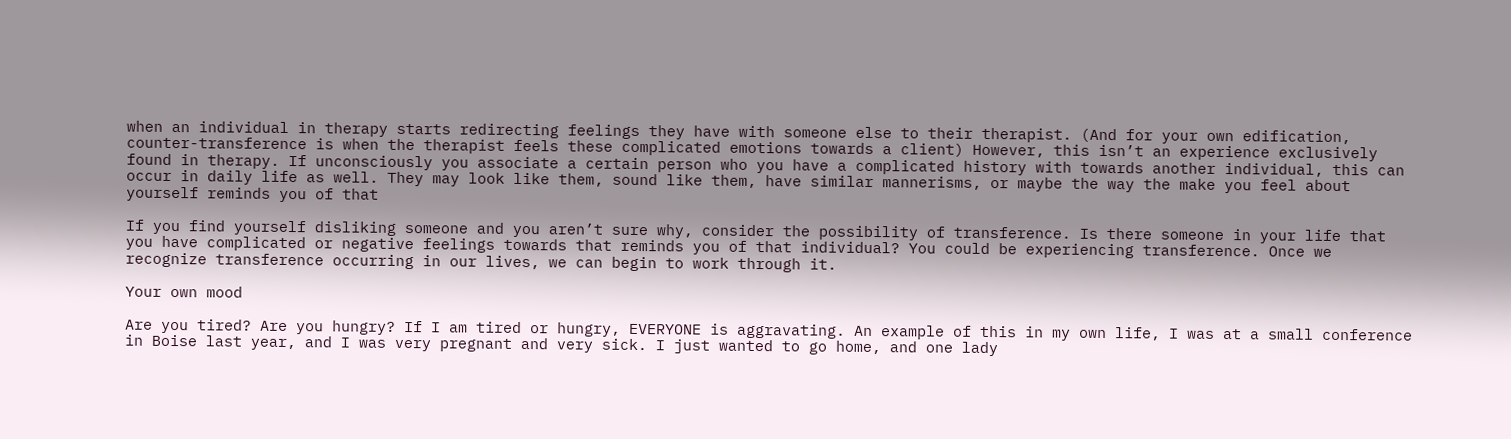when an individual in therapy starts redirecting feelings they have with someone else to their therapist. (And for your own edification, counter-transference is when the therapist feels these complicated emotions towards a client) However, this isn’t an experience exclusively found in therapy. If unconsciously you associate a certain person who you have a complicated history with towards another individual, this can occur in daily life as well. They may look like them, sound like them, have similar mannerisms, or maybe the way the make you feel about yourself reminds you of that

If you find yourself disliking someone and you aren’t sure why, consider the possibility of transference. Is there someone in your life that you have complicated or negative feelings towards that reminds you of that individual? You could be experiencing transference. Once we recognize transference occurring in our lives, we can begin to work through it.

Your own mood

Are you tired? Are you hungry? If I am tired or hungry, EVERYONE is aggravating. An example of this in my own life, I was at a small conference in Boise last year, and I was very pregnant and very sick. I just wanted to go home, and one lady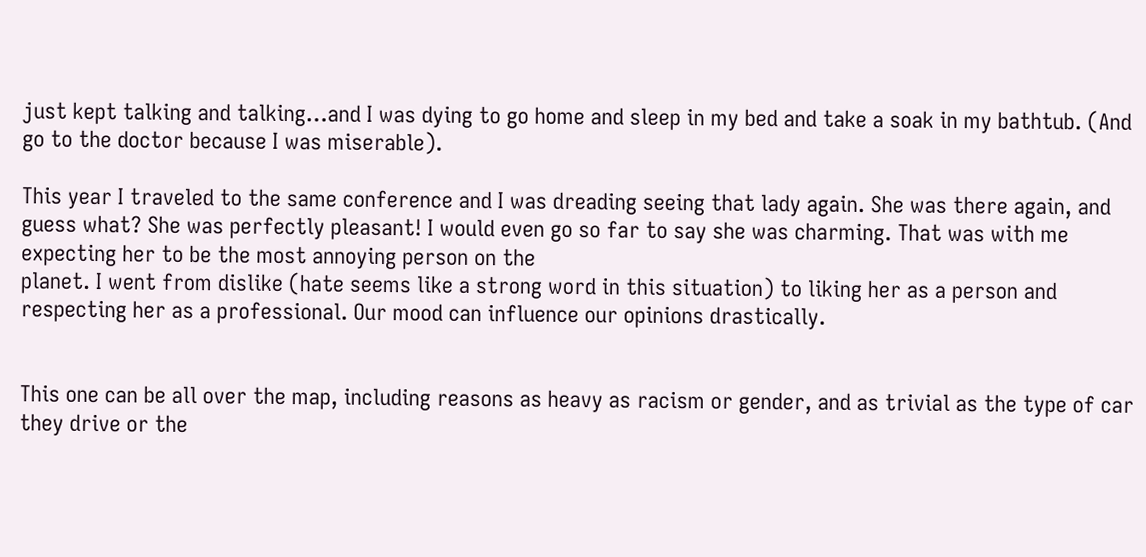just kept talking and talking…and I was dying to go home and sleep in my bed and take a soak in my bathtub. (And go to the doctor because I was miserable).

This year I traveled to the same conference and I was dreading seeing that lady again. She was there again, and guess what? She was perfectly pleasant! I would even go so far to say she was charming. That was with me expecting her to be the most annoying person on the
planet. I went from dislike (hate seems like a strong word in this situation) to liking her as a person and respecting her as a professional. Our mood can influence our opinions drastically.


This one can be all over the map, including reasons as heavy as racism or gender, and as trivial as the type of car they drive or the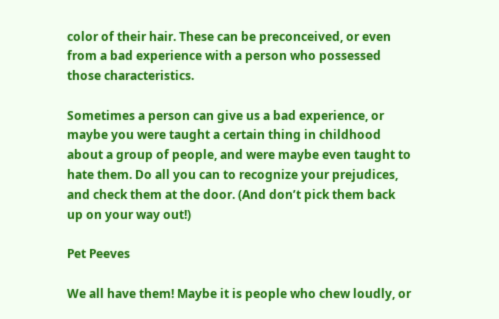color of their hair. These can be preconceived, or even from a bad experience with a person who possessed those characteristics.

Sometimes a person can give us a bad experience, or maybe you were taught a certain thing in childhood about a group of people, and were maybe even taught to hate them. Do all you can to recognize your prejudices, and check them at the door. (And don’t pick them back up on your way out!)

Pet Peeves

We all have them! Maybe it is people who chew loudly, or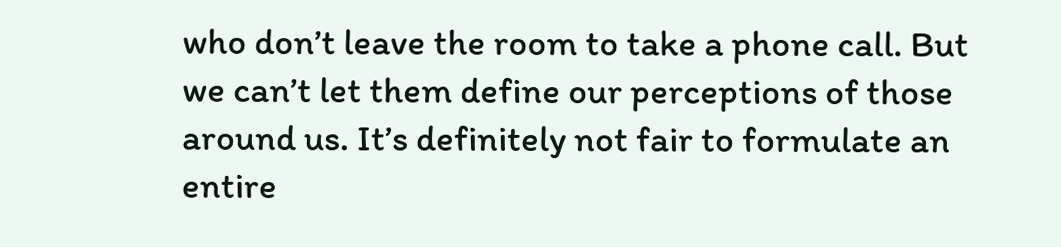who don’t leave the room to take a phone call. But we can’t let them define our perceptions of those around us. It’s definitely not fair to formulate an entire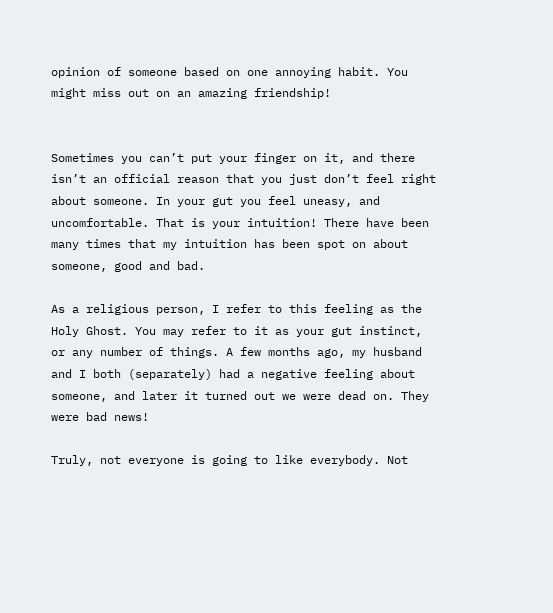opinion of someone based on one annoying habit. You might miss out on an amazing friendship!


Sometimes you can’t put your finger on it, and there isn’t an official reason that you just don’t feel right about someone. In your gut you feel uneasy, and uncomfortable. That is your intuition! There have been many times that my intuition has been spot on about someone, good and bad.

As a religious person, I refer to this feeling as the Holy Ghost. You may refer to it as your gut instinct, or any number of things. A few months ago, my husband and I both (separately) had a negative feeling about someone, and later it turned out we were dead on. They were bad news!

Truly, not everyone is going to like everybody. Not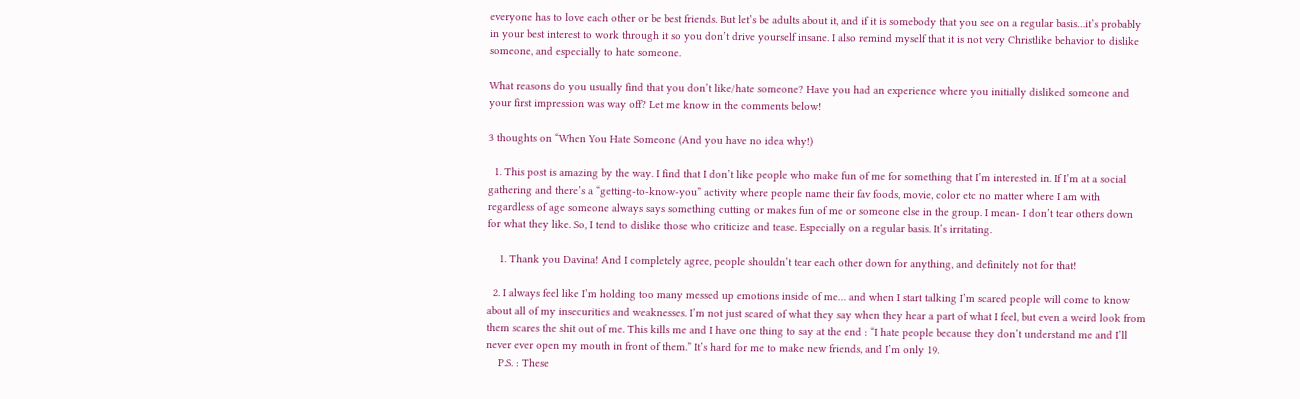everyone has to love each other or be best friends. But let’s be adults about it, and if it is somebody that you see on a regular basis…it’s probably in your best interest to work through it so you don’t drive yourself insane. I also remind myself that it is not very Christlike behavior to dislike someone, and especially to hate someone.

What reasons do you usually find that you don’t like/hate someone? Have you had an experience where you initially disliked someone and your first impression was way off? Let me know in the comments below!

3 thoughts on “When You Hate Someone (And you have no idea why!)

  1. This post is amazing by the way. I find that I don’t like people who make fun of me for something that I’m interested in. If I’m at a social gathering and there’s a “getting-to-know-you” activity where people name their fav foods, movie, color etc no matter where I am with regardless of age someone always says something cutting or makes fun of me or someone else in the group. I mean- I don’t tear others down for what they like. So, I tend to dislike those who criticize and tease. Especially on a regular basis. It’s irritating.

    1. Thank you Davina! And I completely agree, people shouldn’t tear each other down for anything, and definitely not for that!

  2. I always feel like I’m holding too many messed up emotions inside of me… and when I start talking I’m scared people will come to know about all of my insecurities and weaknesses. I’m not just scared of what they say when they hear a part of what I feel, but even a weird look from them scares the shit out of me. This kills me and I have one thing to say at the end : “I hate people because they don’t understand me and I’ll never ever open my mouth in front of them.” It’s hard for me to make new friends, and I’m only 19.
    P.S. : These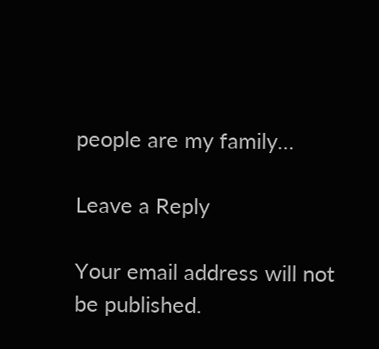people are my family…

Leave a Reply

Your email address will not be published.